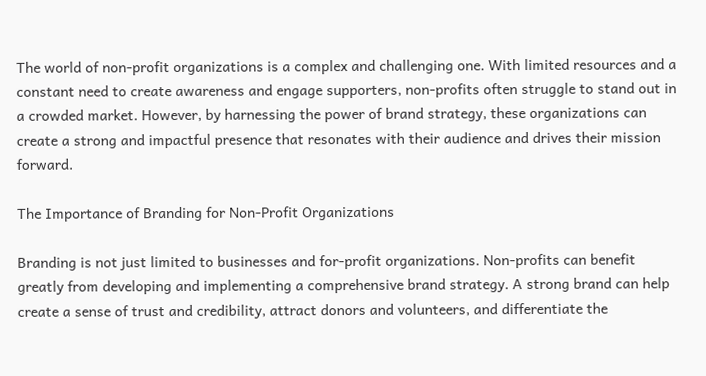The world of non-profit organizations is a complex and challenging one. With limited resources and a constant need to create awareness and engage supporters, non-profits often struggle to stand out in a crowded market. However, by harnessing the power of brand strategy, these organizations can create a strong and impactful presence that resonates with their audience and drives their mission forward.

The Importance of Branding for Non-Profit Organizations

Branding is not just limited to businesses and for-profit organizations. Non-profits can benefit greatly from developing and implementing a comprehensive brand strategy. A strong brand can help create a sense of trust and credibility, attract donors and volunteers, and differentiate the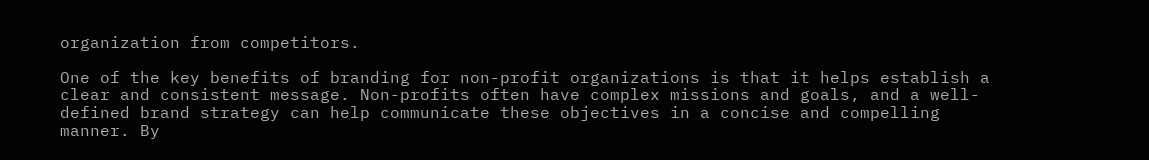organization from competitors.

One of the key benefits of branding for non-profit organizations is that it helps establish a clear and consistent message. Non-profits often have complex missions and goals, and a well-defined brand strategy can help communicate these objectives in a concise and compelling manner. By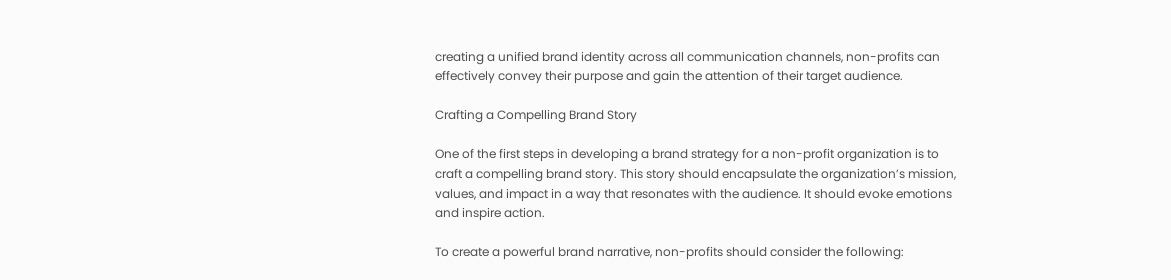creating a unified brand identity across all communication channels, non-profits can effectively convey their purpose and gain the attention of their target audience.

Crafting a Compelling Brand Story

One of the first steps in developing a brand strategy for a non-profit organization is to craft a compelling brand story. This story should encapsulate the organization’s mission, values, and impact in a way that resonates with the audience. It should evoke emotions and inspire action.

To create a powerful brand narrative, non-profits should consider the following: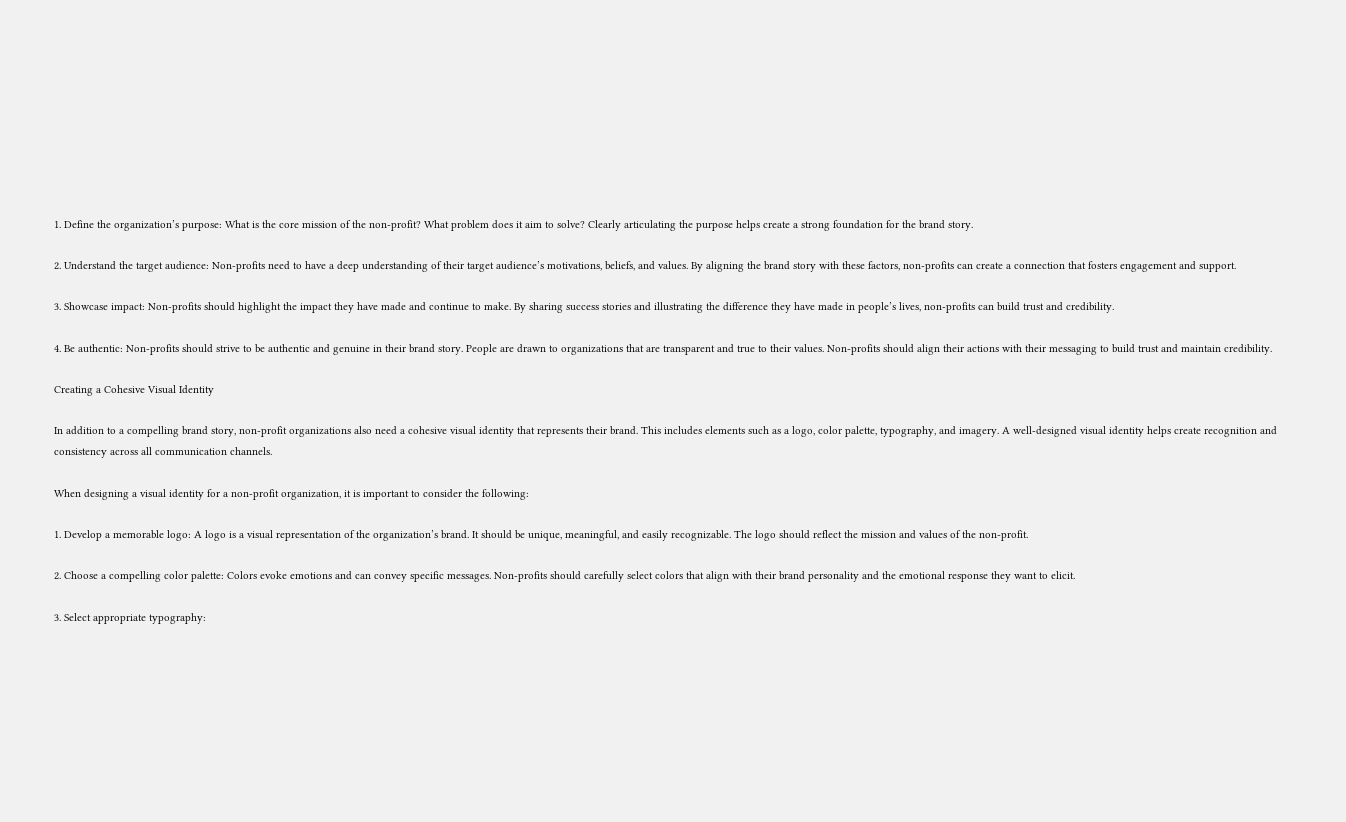1. Define the organization’s purpose: What is the core mission of the non-profit? What problem does it aim to solve? Clearly articulating the purpose helps create a strong foundation for the brand story.

2. Understand the target audience: Non-profits need to have a deep understanding of their target audience’s motivations, beliefs, and values. By aligning the brand story with these factors, non-profits can create a connection that fosters engagement and support.

3. Showcase impact: Non-profits should highlight the impact they have made and continue to make. By sharing success stories and illustrating the difference they have made in people’s lives, non-profits can build trust and credibility.

4. Be authentic: Non-profits should strive to be authentic and genuine in their brand story. People are drawn to organizations that are transparent and true to their values. Non-profits should align their actions with their messaging to build trust and maintain credibility.

Creating a Cohesive Visual Identity

In addition to a compelling brand story, non-profit organizations also need a cohesive visual identity that represents their brand. This includes elements such as a logo, color palette, typography, and imagery. A well-designed visual identity helps create recognition and consistency across all communication channels.

When designing a visual identity for a non-profit organization, it is important to consider the following:

1. Develop a memorable logo: A logo is a visual representation of the organization’s brand. It should be unique, meaningful, and easily recognizable. The logo should reflect the mission and values of the non-profit.

2. Choose a compelling color palette: Colors evoke emotions and can convey specific messages. Non-profits should carefully select colors that align with their brand personality and the emotional response they want to elicit.

3. Select appropriate typography: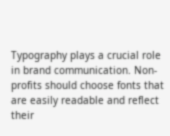Typography plays a crucial role in brand communication. Non-profits should choose fonts that are easily readable and reflect their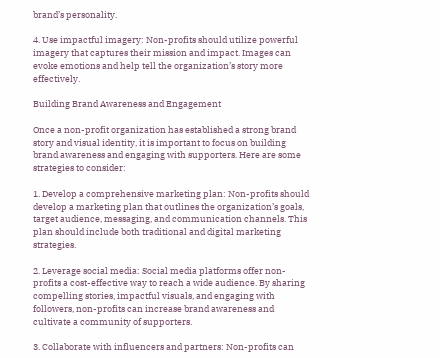brand’s personality.

4. Use impactful imagery: Non-profits should utilize powerful imagery that captures their mission and impact. Images can evoke emotions and help tell the organization’s story more effectively.

Building Brand Awareness and Engagement

Once a non-profit organization has established a strong brand story and visual identity, it is important to focus on building brand awareness and engaging with supporters. Here are some strategies to consider:

1. Develop a comprehensive marketing plan: Non-profits should develop a marketing plan that outlines the organization’s goals, target audience, messaging, and communication channels. This plan should include both traditional and digital marketing strategies.

2. Leverage social media: Social media platforms offer non-profits a cost-effective way to reach a wide audience. By sharing compelling stories, impactful visuals, and engaging with followers, non-profits can increase brand awareness and cultivate a community of supporters.

3. Collaborate with influencers and partners: Non-profits can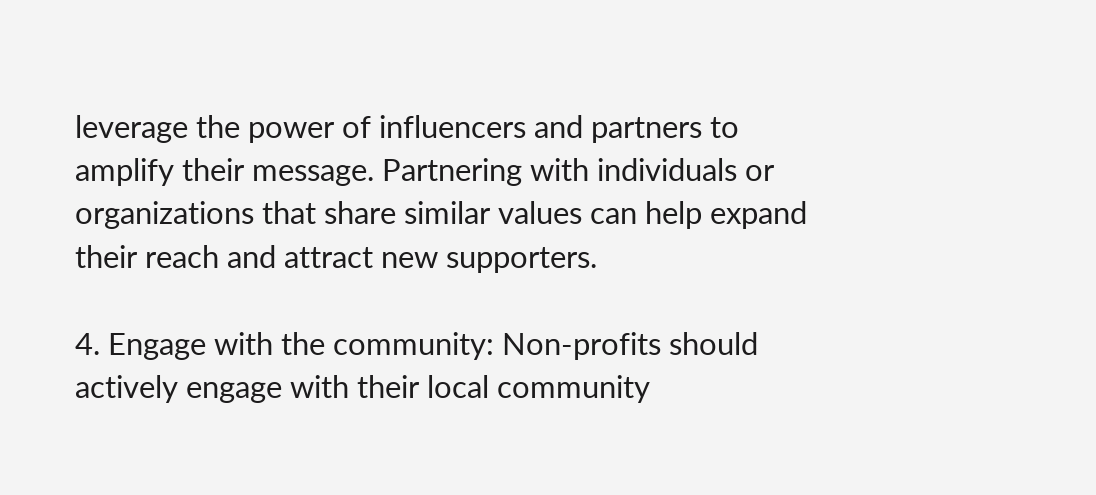leverage the power of influencers and partners to amplify their message. Partnering with individuals or organizations that share similar values can help expand their reach and attract new supporters.

4. Engage with the community: Non-profits should actively engage with their local community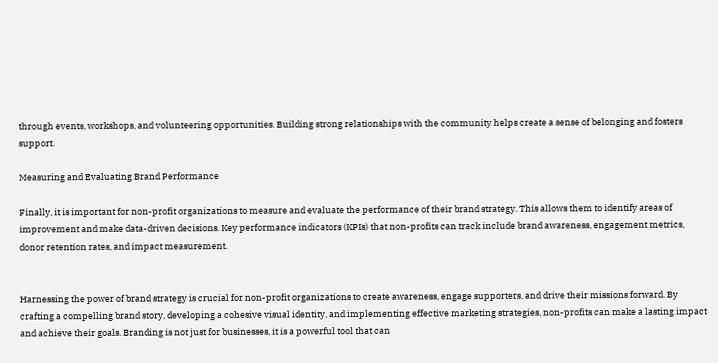through events, workshops, and volunteering opportunities. Building strong relationships with the community helps create a sense of belonging and fosters support.

Measuring and Evaluating Brand Performance

Finally, it is important for non-profit organizations to measure and evaluate the performance of their brand strategy. This allows them to identify areas of improvement and make data-driven decisions. Key performance indicators (KPIs) that non-profits can track include brand awareness, engagement metrics, donor retention rates, and impact measurement.


Harnessing the power of brand strategy is crucial for non-profit organizations to create awareness, engage supporters, and drive their missions forward. By crafting a compelling brand story, developing a cohesive visual identity, and implementing effective marketing strategies, non-profits can make a lasting impact and achieve their goals. Branding is not just for businesses, it is a powerful tool that can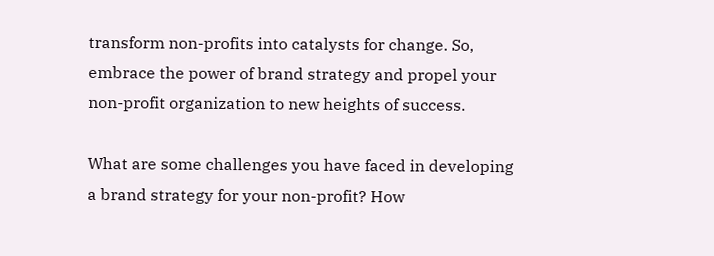transform non-profits into catalysts for change. So, embrace the power of brand strategy and propel your non-profit organization to new heights of success.

What are some challenges you have faced in developing a brand strategy for your non-profit? How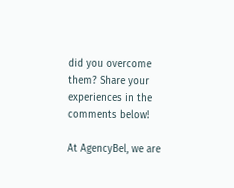did you overcome them? Share your experiences in the comments below!

At AgencyBel, we are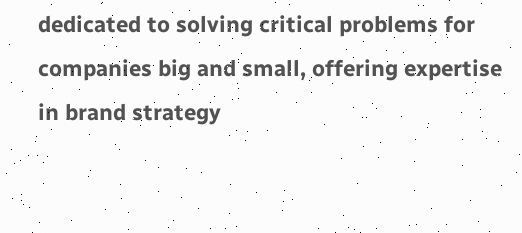dedicated to solving critical problems for companies big and small, offering expertise in brand strategy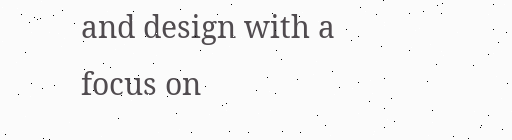and design with a focus on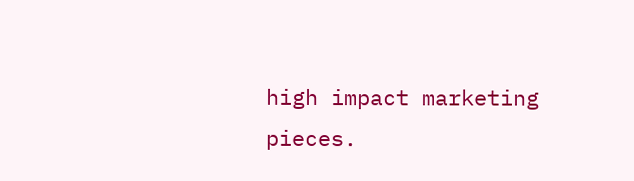high impact marketing pieces.